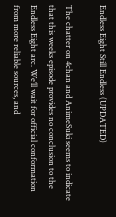Endless Eight Still Endless (UPDATED)

The chatter on 4chan and AnimeSuki seems to indicate that this weeks episode provides no conclusion to the Endless Eight arc. We’ll wait for official conformation from more reliable sources, and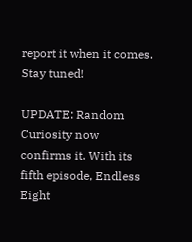report it when it comes. Stay tuned!

UPDATE: Random Curiosity now confirms it. With its fifth episode, Endless Eight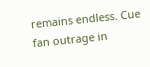remains endless. Cue fan outrage in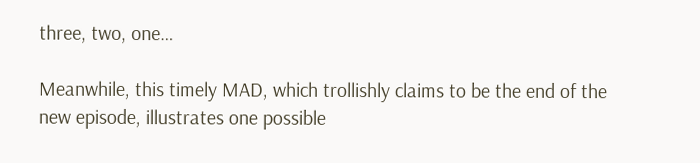three, two, one…

Meanwhile, this timely MAD, which trollishly claims to be the end of the new episode, illustrates one possible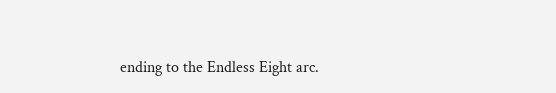ending to the Endless Eight arc.